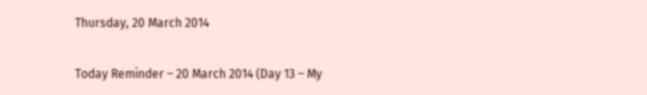Thursday, 20 March 2014

Today Reminder – 20 March 2014 (Day 13 – My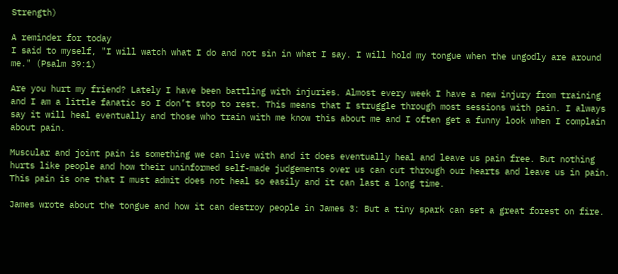Strength)

A reminder for today
I said to myself, "I will watch what I do and not sin in what I say. I will hold my tongue when the ungodly are around me." (Psalm 39:1)

Are you hurt my friend? Lately I have been battling with injuries. Almost every week I have a new injury from training and I am a little fanatic so I don’t stop to rest. This means that I struggle through most sessions with pain. I always say it will heal eventually and those who train with me know this about me and I often get a funny look when I complain about pain.

Muscular and joint pain is something we can live with and it does eventually heal and leave us pain free. But nothing hurts like people and how their uninformed self-made judgements over us can cut through our hearts and leave us in pain. This pain is one that I must admit does not heal so easily and it can last a long time.

James wrote about the tongue and how it can destroy people in James 3: But a tiny spark can set a great forest on fire.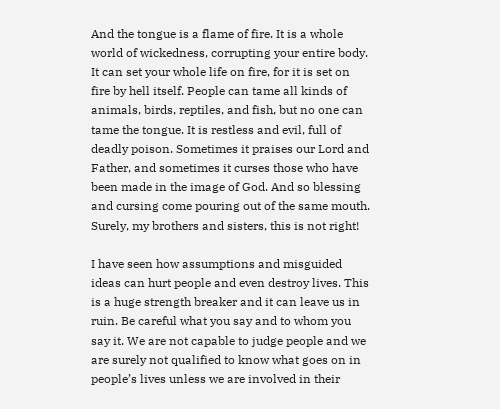And the tongue is a flame of fire. It is a whole world of wickedness, corrupting your entire body. It can set your whole life on fire, for it is set on fire by hell itself. People can tame all kinds of animals, birds, reptiles, and fish, but no one can tame the tongue. It is restless and evil, full of deadly poison. Sometimes it praises our Lord and Father, and sometimes it curses those who have been made in the image of God. And so blessing and cursing come pouring out of the same mouth. Surely, my brothers and sisters, this is not right!

I have seen how assumptions and misguided ideas can hurt people and even destroy lives. This is a huge strength breaker and it can leave us in ruin. Be careful what you say and to whom you say it. We are not capable to judge people and we are surely not qualified to know what goes on in people’s lives unless we are involved in their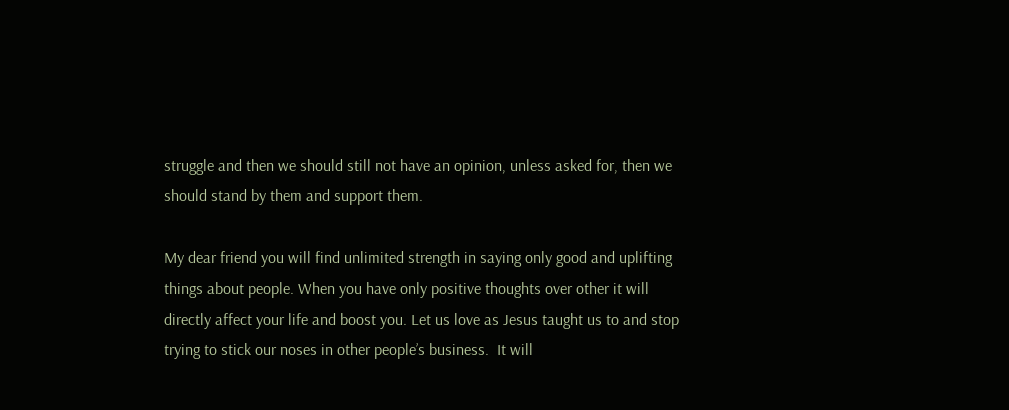struggle and then we should still not have an opinion, unless asked for, then we should stand by them and support them.

My dear friend you will find unlimited strength in saying only good and uplifting things about people. When you have only positive thoughts over other it will directly affect your life and boost you. Let us love as Jesus taught us to and stop trying to stick our noses in other people’s business.  It will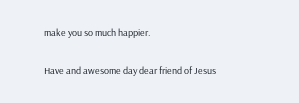make you so much happier.

Have and awesome day dear friend of Jesus